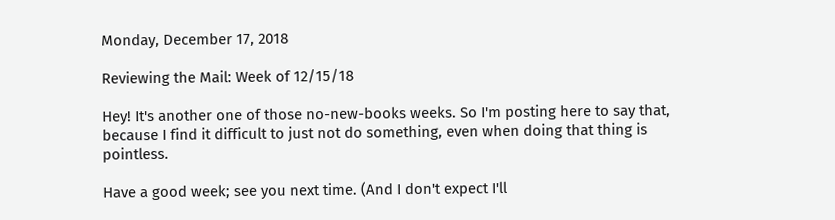Monday, December 17, 2018

Reviewing the Mail: Week of 12/15/18

Hey! It's another one of those no-new-books weeks. So I'm posting here to say that, because I find it difficult to just not do something, even when doing that thing is pointless.

Have a good week; see you next time. (And I don't expect I'll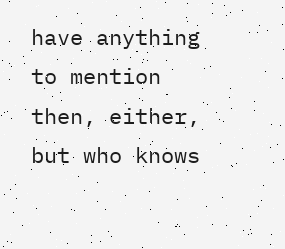have anything to mention then, either, but who knows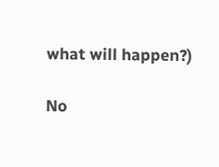what will happen?)

No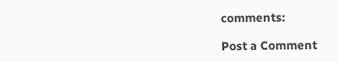comments:

Post a Comment